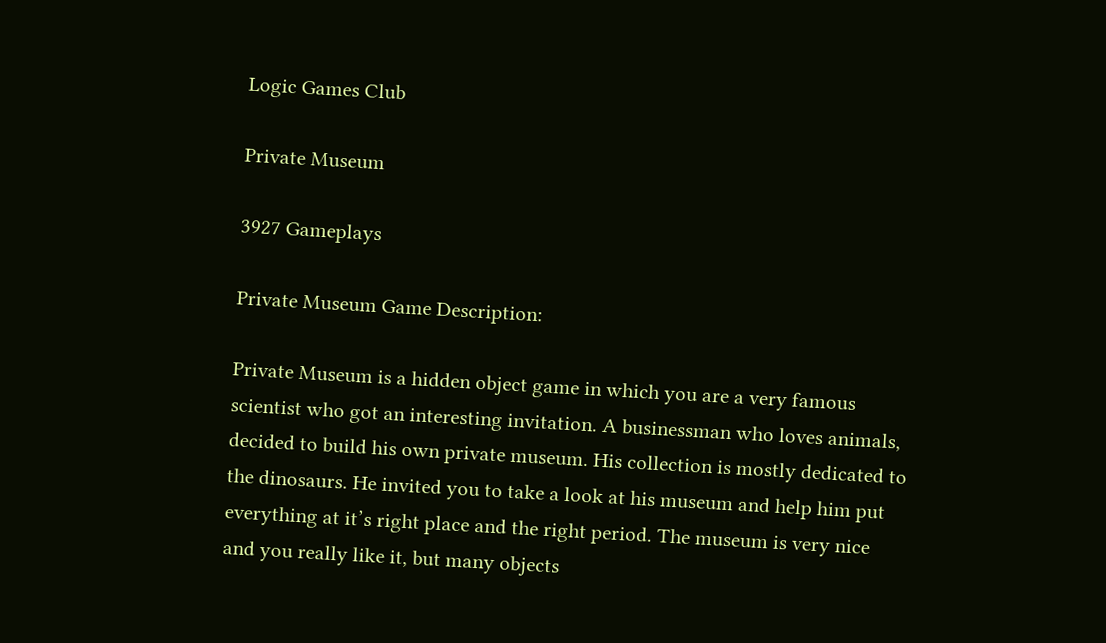Logic Games Club

Private Museum

3927 Gameplays

Private Museum Game Description:

Private Museum is a hidden object game in which you are a very famous scientist who got an interesting invitation. A businessman who loves animals, decided to build his own private museum. His collection is mostly dedicated to the dinosaurs. He invited you to take a look at his museum and help him put everything at it’s right place and the right period. The museum is very nice and you really like it, but many objects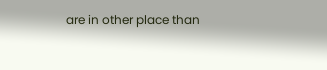are in other place than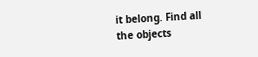it belong. Find all the objects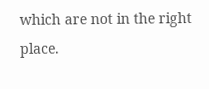which are not in the right place.